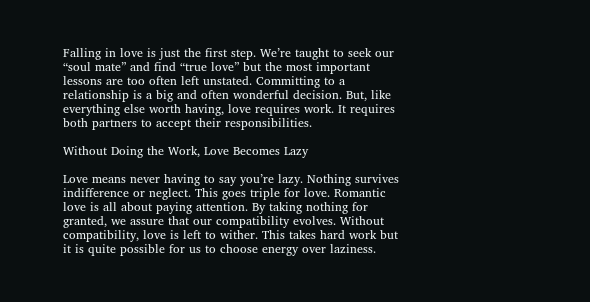Falling in love is just the first step. We’re taught to seek our “soul mate” and find “true love” but the most important lessons are too often left unstated. Committing to a relationship is a big and often wonderful decision. But, like everything else worth having, love requires work. It requires both partners to accept their responsibilities.

Without Doing the Work, Love Becomes Lazy

Love means never having to say you’re lazy. Nothing survives indifference or neglect. This goes triple for love. Romantic love is all about paying attention. By taking nothing for granted, we assure that our compatibility evolves. Without compatibility, love is left to wither. This takes hard work but it is quite possible for us to choose energy over laziness.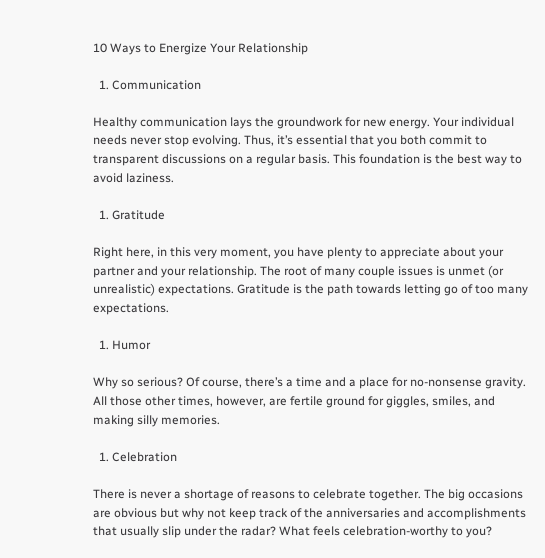10 Ways to Energize Your Relationship

  1. Communication

Healthy communication lays the groundwork for new energy. Your individual needs never stop evolving. Thus, it’s essential that you both commit to transparent discussions on a regular basis. This foundation is the best way to avoid laziness.

  1. Gratitude

Right here, in this very moment, you have plenty to appreciate about your partner and your relationship. The root of many couple issues is unmet (or unrealistic) expectations. Gratitude is the path towards letting go of too many expectations.

  1. Humor

Why so serious? Of course, there’s a time and a place for no-nonsense gravity. All those other times, however, are fertile ground for giggles, smiles, and making silly memories.

  1. Celebration

There is never a shortage of reasons to celebrate together. The big occasions are obvious but why not keep track of the anniversaries and accomplishments that usually slip under the radar? What feels celebration-worthy to you?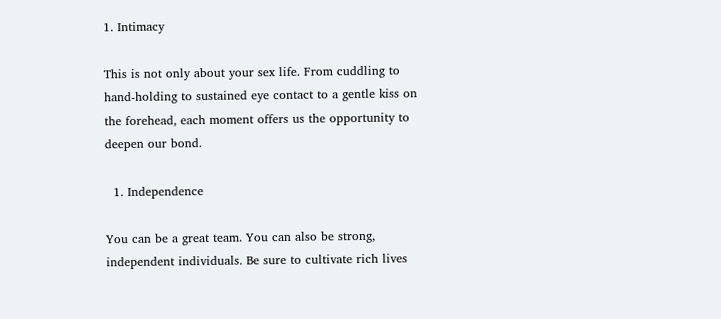1. Intimacy

This is not only about your sex life. From cuddling to hand-holding to sustained eye contact to a gentle kiss on the forehead, each moment offers us the opportunity to deepen our bond.

  1. Independence

You can be a great team. You can also be strong, independent individuals. Be sure to cultivate rich lives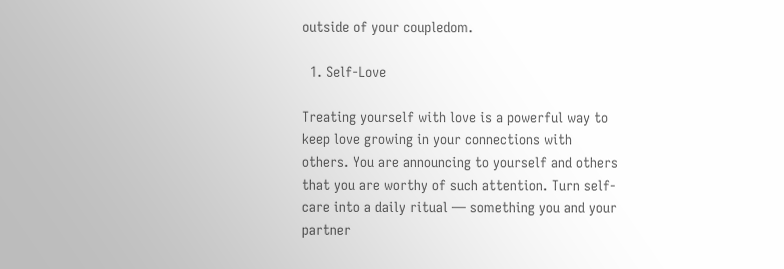outside of your coupledom.

  1. Self-Love

Treating yourself with love is a powerful way to keep love growing in your connections with others. You are announcing to yourself and others that you are worthy of such attention. Turn self-care into a daily ritual — something you and your partner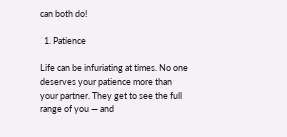can both do!

  1. Patience

Life can be infuriating at times. No one deserves your patience more than your partner. They get to see the full range of you — and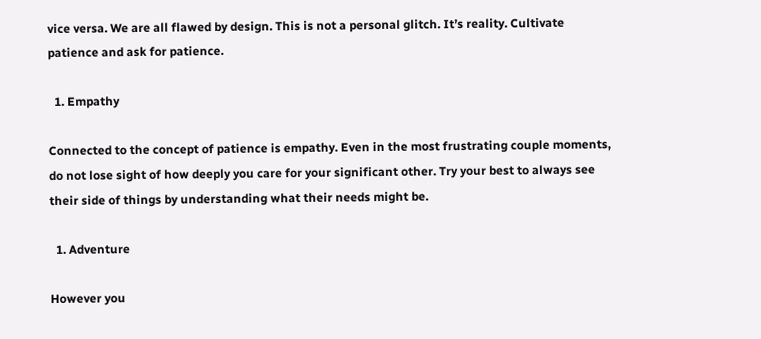vice versa. We are all flawed by design. This is not a personal glitch. It’s reality. Cultivate patience and ask for patience.

  1. Empathy

Connected to the concept of patience is empathy. Even in the most frustrating couple moments, do not lose sight of how deeply you care for your significant other. Try your best to always see their side of things by understanding what their needs might be.

  1. Adventure

However you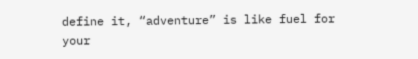define it, “adventure” is like fuel for your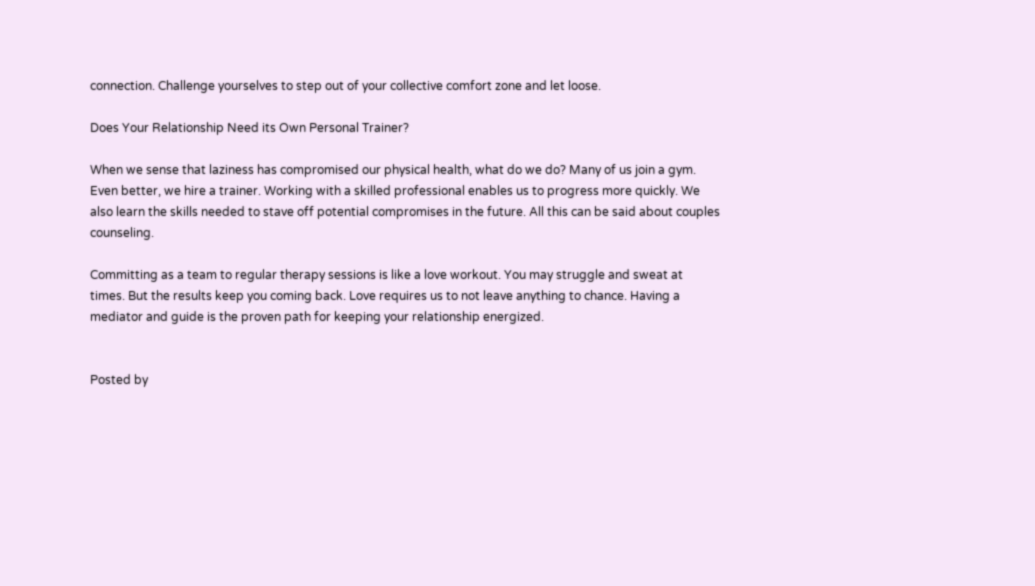connection. Challenge yourselves to step out of your collective comfort zone and let loose.

Does Your Relationship Need its Own Personal Trainer?

When we sense that laziness has compromised our physical health, what do we do? Many of us join a gym. Even better, we hire a trainer. Working with a skilled professional enables us to progress more quickly. We also learn the skills needed to stave off potential compromises in the future. All this can be said about couples counseling.

Committing as a team to regular therapy sessions is like a love workout. You may struggle and sweat at times. But the results keep you coming back. Love requires us to not leave anything to chance. Having a mediator and guide is the proven path for keeping your relationship energized.


Posted by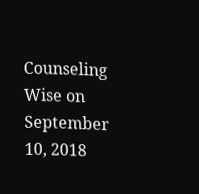Counseling Wise on September 10, 2018